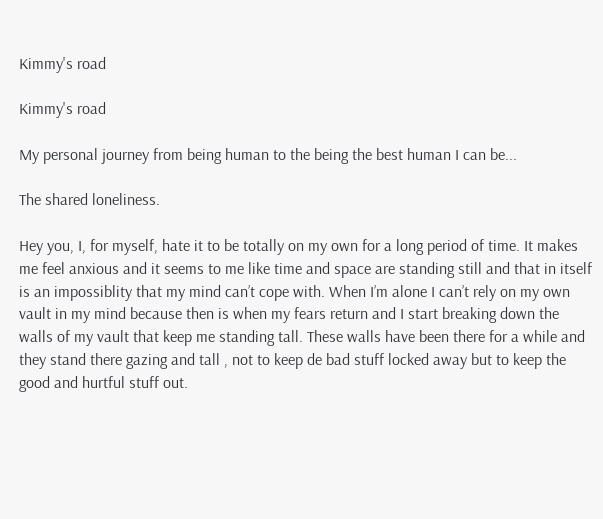Kimmy's road

Kimmy's road

My personal journey from being human to the being the best human I can be...

The shared loneliness.

Hey you, I, for myself, hate it to be totally on my own for a long period of time. It makes me feel anxious and it seems to me like time and space are standing still and that in itself is an impossiblity that my mind can’t cope with. When I’m alone I can’t rely on my own vault in my mind because then is when my fears return and I start breaking down the walls of my vault that keep me standing tall. These walls have been there for a while and they stand there gazing and tall , not to keep de bad stuff locked away but to keep the good and hurtful stuff out.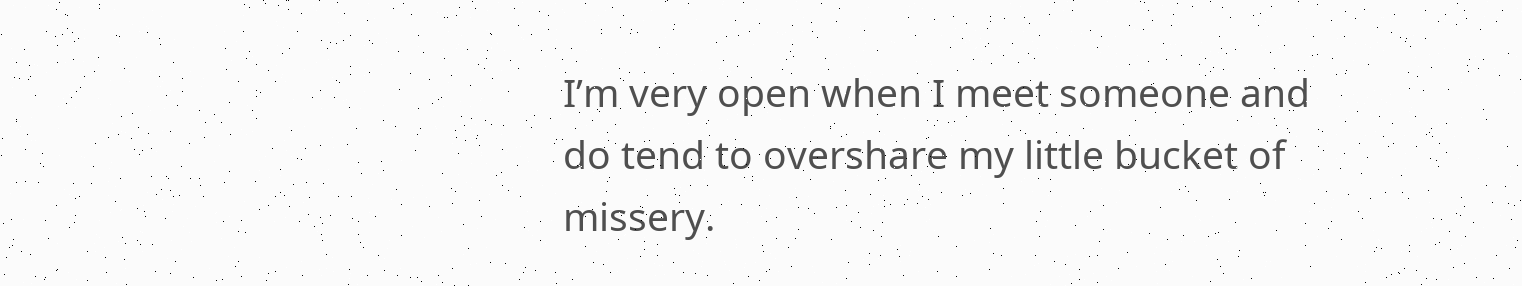I’m very open when I meet someone and do tend to overshare my little bucket of missery.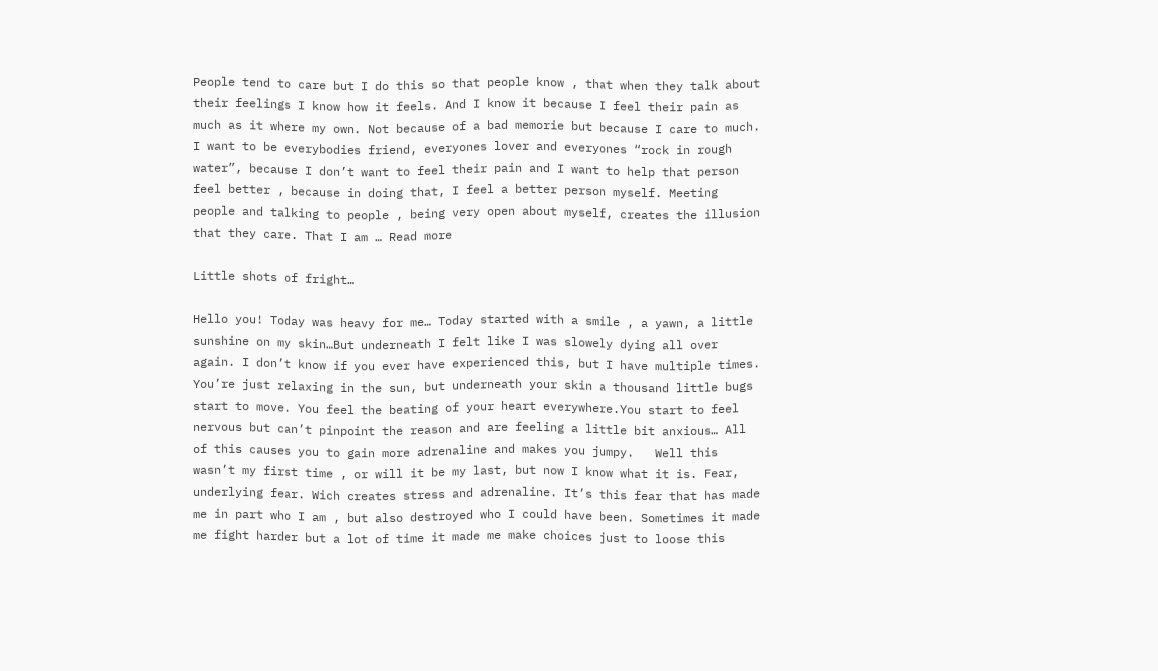People tend to care but I do this so that people know , that when they talk about their feelings I know how it feels. And I know it because I feel their pain as much as it where my own. Not because of a bad memorie but because I care to much. I want to be everybodies friend, everyones lover and everyones “rock in rough water”, because I don’t want to feel their pain and I want to help that person feel better , because in doing that, I feel a better person myself. Meeting people and talking to people , being very open about myself, creates the illusion that they care. That I am … Read more

Little shots of fright…

Hello you! Today was heavy for me… Today started with a smile , a yawn, a little sunshine on my skin…But underneath I felt like I was slowely dying all over again. I don’t know if you ever have experienced this, but I have multiple times. You’re just relaxing in the sun, but underneath your skin a thousand little bugs start to move. You feel the beating of your heart everywhere.You start to feel nervous but can’t pinpoint the reason and are feeling a little bit anxious… All of this causes you to gain more adrenaline and makes you jumpy.   Well this wasn’t my first time , or will it be my last, but now I know what it is. Fear, underlying fear. Wich creates stress and adrenaline. It’s this fear that has made me in part who I am , but also destroyed who I could have been. Sometimes it made me fight harder but a lot of time it made me make choices just to loose this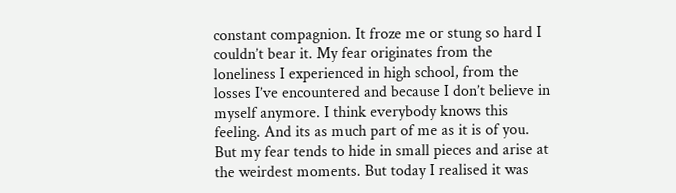constant compagnion. It froze me or stung so hard I couldn’t bear it. My fear originates from the loneliness I experienced in high school, from the losses I’ve encountered and because I don’t believe in myself anymore. I think everybody knows this feeling. And its as much part of me as it is of you. But my fear tends to hide in small pieces and arise at the weirdest moments. But today I realised it was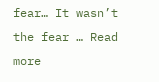fear… It wasn’t the fear … Read more